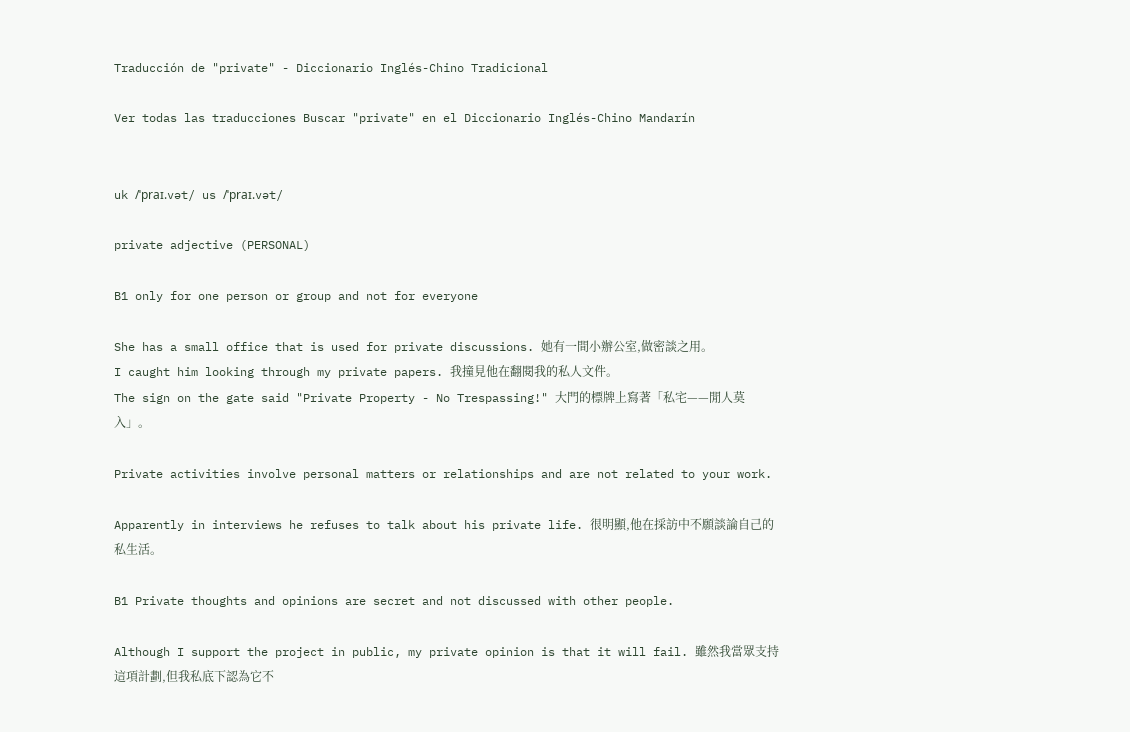Traducción de "private" - Diccionario Inglés-Chino Tradicional

Ver todas las traducciones Buscar "private" en el Diccionario Inglés-Chino Mandarín


uk /ˈpraɪ.vət/ us /ˈpraɪ.vət/

private adjective (PERSONAL)

B1 only for one person or group and not for everyone

She has a small office that is used for private discussions. 她有一間小辦公室,做密談之用。
I caught him looking through my private papers. 我撞見他在翻閱我的私人文件。
The sign on the gate said "Private Property - No Trespassing!" 大門的標牌上寫著「私宅——閒人莫入」。

Private activities involve personal matters or relationships and are not related to your work.

Apparently in interviews he refuses to talk about his private life. 很明顯,他在採訪中不願談論自己的私生活。

B1 Private thoughts and opinions are secret and not discussed with other people.

Although I support the project in public, my private opinion is that it will fail. 雖然我當眾支持這項計劃,但我私底下認為它不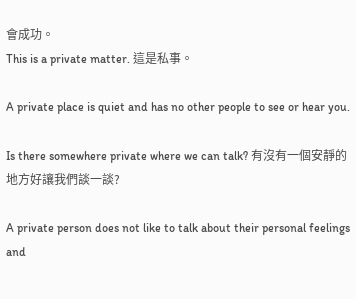會成功。
This is a private matter. 這是私事。

A private place is quiet and has no other people to see or hear you.

Is there somewhere private where we can talk? 有沒有一個安靜的地方好讓我們談一談?

A private person does not like to talk about their personal feelings and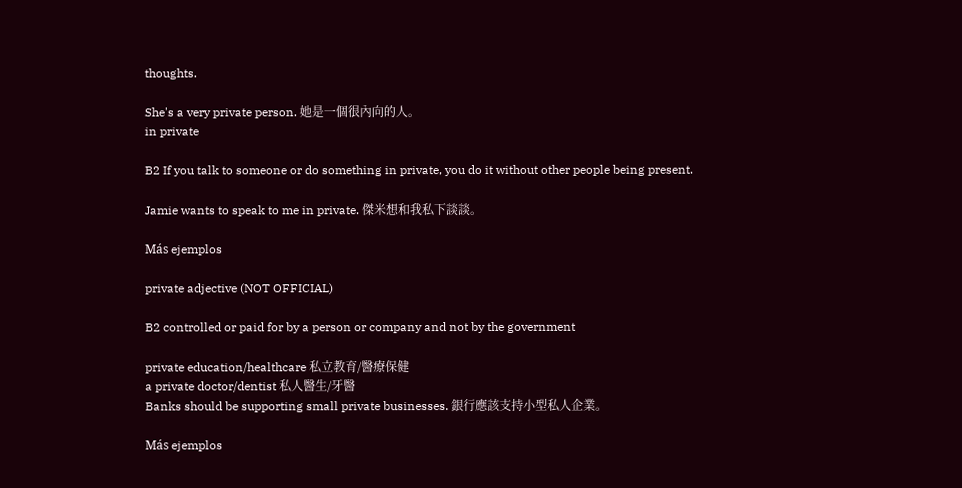thoughts.

She's a very private person. 她是一個很內向的人。
in private

B2 If you talk to someone or do something in private, you do it without other people being present.

Jamie wants to speak to me in private. 傑米想和我私下談談。

Más ejemplos

private adjective (NOT OFFICIAL)

B2 controlled or paid for by a person or company and not by the government

private education/healthcare 私立教育/醫療保健
a private doctor/dentist 私人醫生/牙醫
Banks should be supporting small private businesses. 銀行應該支持小型私人企業。

Más ejemplos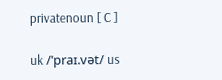privatenoun [ C ]

uk /ˈpraɪ.vət/ us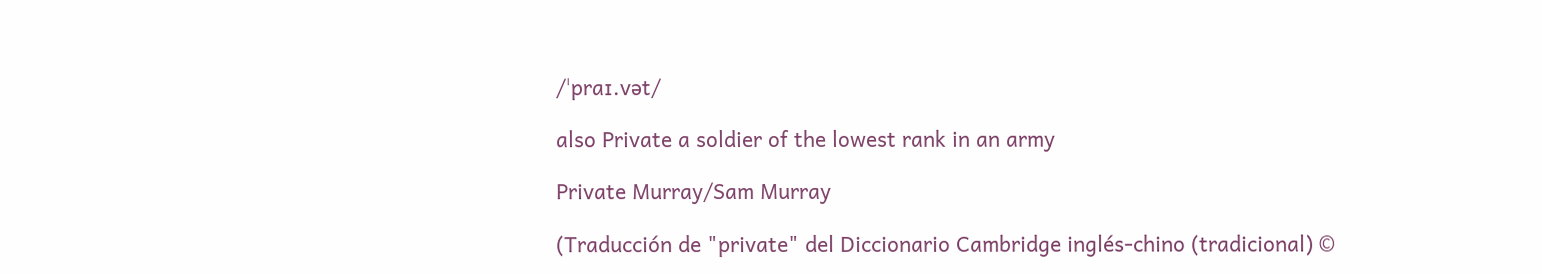/ˈpraɪ.vət/

also Private a soldier of the lowest rank in an army

Private Murray/Sam Murray

(Traducción de "private" del Diccionario Cambridge inglés-chino (tradicional) ©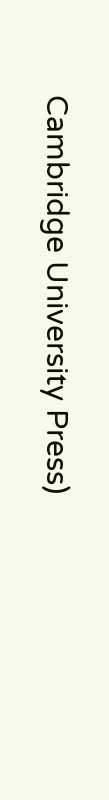Cambridge University Press)